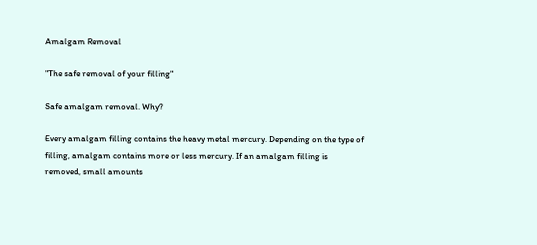Amalgam Removal

"The safe removal of your filling"

Safe amalgam removal. Why?

Every amalgam filling contains the heavy metal mercury. Depending on the type of filling, amalgam contains more or less mercury. If an amalgam filling is removed, small amounts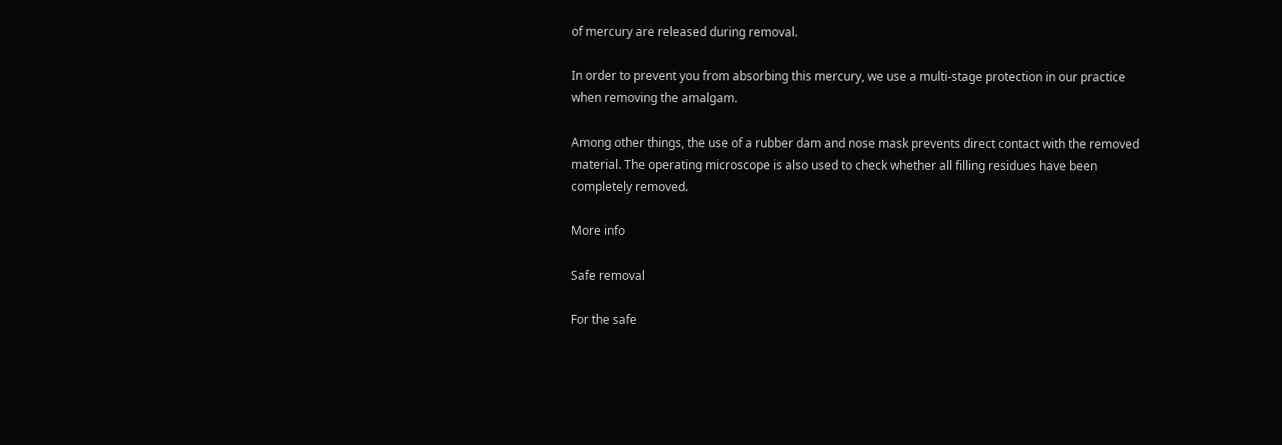of mercury are released during removal.

In order to prevent you from absorbing this mercury, we use a multi-stage protection in our practice when removing the amalgam.

Among other things, the use of a rubber dam and nose mask prevents direct contact with the removed material. The operating microscope is also used to check whether all filling residues have been completely removed.

More info

Safe removal

For the safe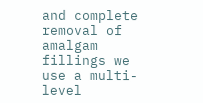and complete removal of amalgam fillings we use a multi-level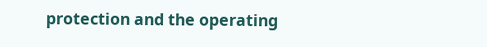protection and the operating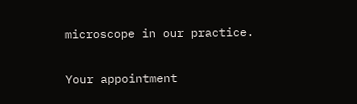microscope in our practice.

Your appointment